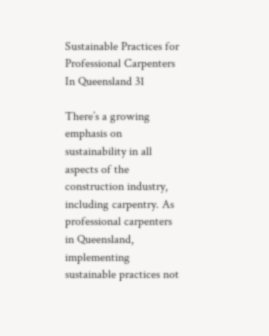Sustainable Practices for Professional Carpenters In Queensland 31

There’s a growing emphasis on sustainability in all aspects of the construction industry, including carpentry. As professional carpenters in Queensland, implementing sustainable practices not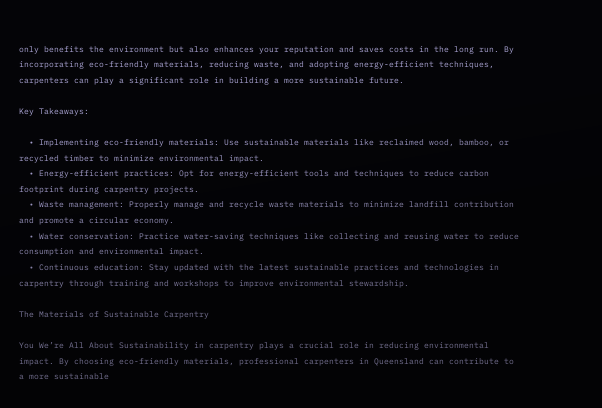only benefits the environment but also enhances your reputation and saves costs in the long run. By incorporating eco-friendly materials, reducing waste, and adopting energy-efficient techniques, carpenters can play a significant role in building a more sustainable future.

Key Takeaways:

  • Implementing eco-friendly materials: Use sustainable materials like reclaimed wood, bamboo, or recycled timber to minimize environmental impact.
  • Energy-efficient practices: Opt for energy-efficient tools and techniques to reduce carbon footprint during carpentry projects.
  • Waste management: Properly manage and recycle waste materials to minimize landfill contribution and promote a circular economy.
  • Water conservation: Practice water-saving techniques like collecting and reusing water to reduce consumption and environmental impact.
  • Continuous education: Stay updated with the latest sustainable practices and technologies in carpentry through training and workshops to improve environmental stewardship.

The Materials of Sustainable Carpentry

You We’re All About Sustainability in carpentry plays a crucial role in reducing environmental impact. By choosing eco-friendly materials, professional carpenters in Queensland can contribute to a more sustainable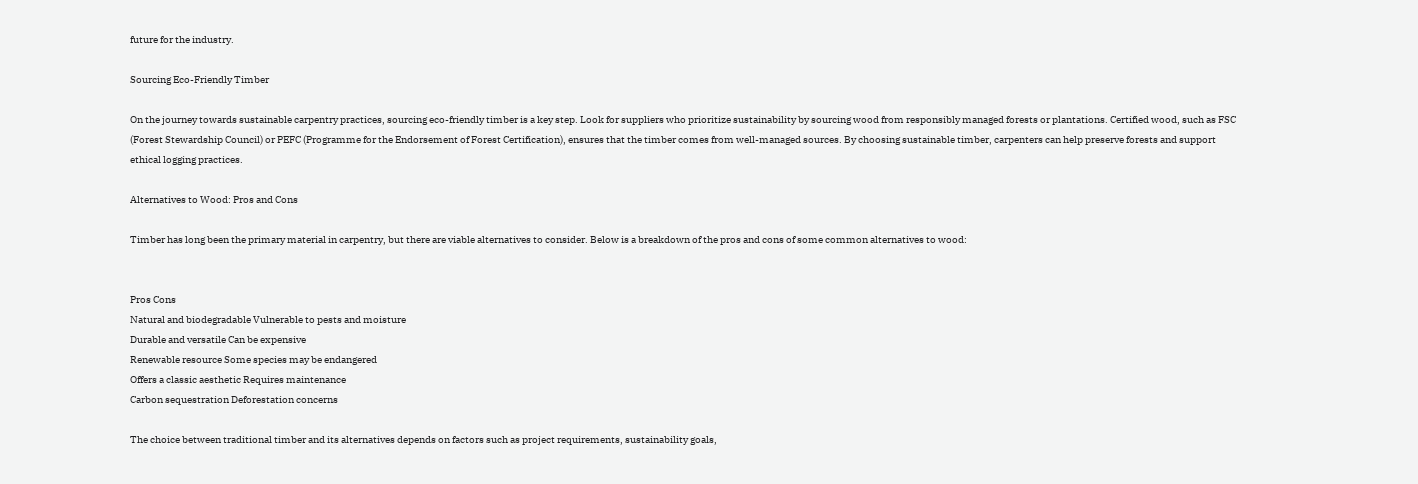future for the industry.

Sourcing Eco-Friendly Timber

On the journey towards sustainable carpentry practices, sourcing eco-friendly timber is a key step. Look for suppliers who prioritize sustainability by sourcing wood from responsibly managed forests or plantations. Certified wood, such as FSC (Forest Stewardship Council) or PEFC (Programme for the Endorsement of Forest Certification), ensures that the timber comes from well-managed sources. By choosing sustainable timber, carpenters can help preserve forests and support ethical logging practices.

Alternatives to Wood: Pros and Cons

Timber has long been the primary material in carpentry, but there are viable alternatives to consider. Below is a breakdown of the pros and cons of some common alternatives to wood:


Pros Cons
Natural and biodegradable Vulnerable to pests and moisture
Durable and versatile Can be expensive
Renewable resource Some species may be endangered
Offers a classic aesthetic Requires maintenance
Carbon sequestration Deforestation concerns

The choice between traditional timber and its alternatives depends on factors such as project requirements, sustainability goals,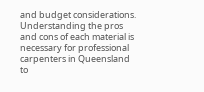and budget considerations. Understanding the pros and cons of each material is necessary for professional carpenters in Queensland to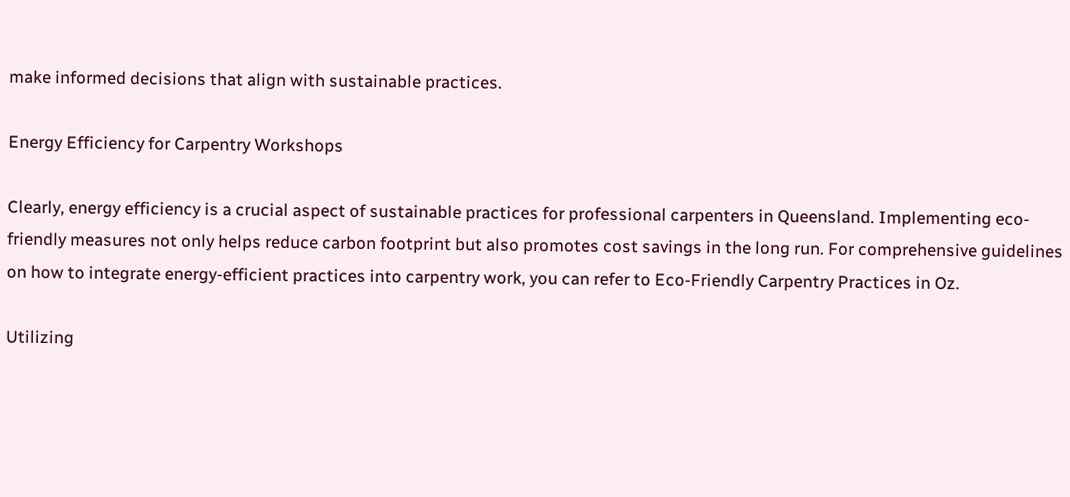make informed decisions that align with sustainable practices.

Energy Efficiency for Carpentry Workshops

Clearly, energy efficiency is a crucial aspect of sustainable practices for professional carpenters in Queensland. Implementing eco-friendly measures not only helps reduce carbon footprint but also promotes cost savings in the long run. For comprehensive guidelines on how to integrate energy-efficient practices into carpentry work, you can refer to Eco-Friendly Carpentry Practices in Oz.

Utilizing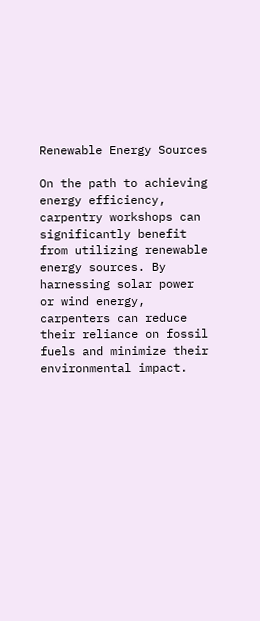Renewable Energy Sources

On the path to achieving energy efficiency, carpentry workshops can significantly benefit from utilizing renewable energy sources. By harnessing solar power or wind energy, carpenters can reduce their reliance on fossil fuels and minimize their environmental impact.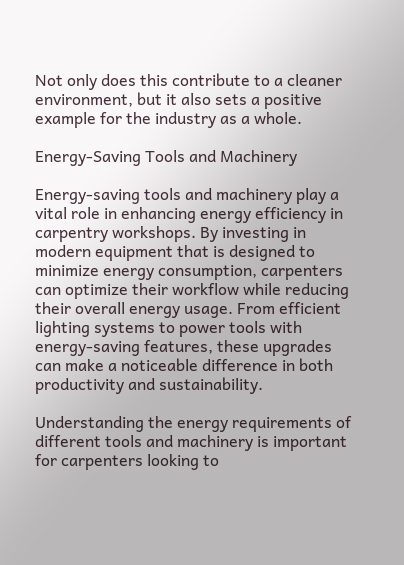Not only does this contribute to a cleaner environment, but it also sets a positive example for the industry as a whole.

Energy-Saving Tools and Machinery

Energy-saving tools and machinery play a vital role in enhancing energy efficiency in carpentry workshops. By investing in modern equipment that is designed to minimize energy consumption, carpenters can optimize their workflow while reducing their overall energy usage. From efficient lighting systems to power tools with energy-saving features, these upgrades can make a noticeable difference in both productivity and sustainability.

Understanding the energy requirements of different tools and machinery is important for carpenters looking to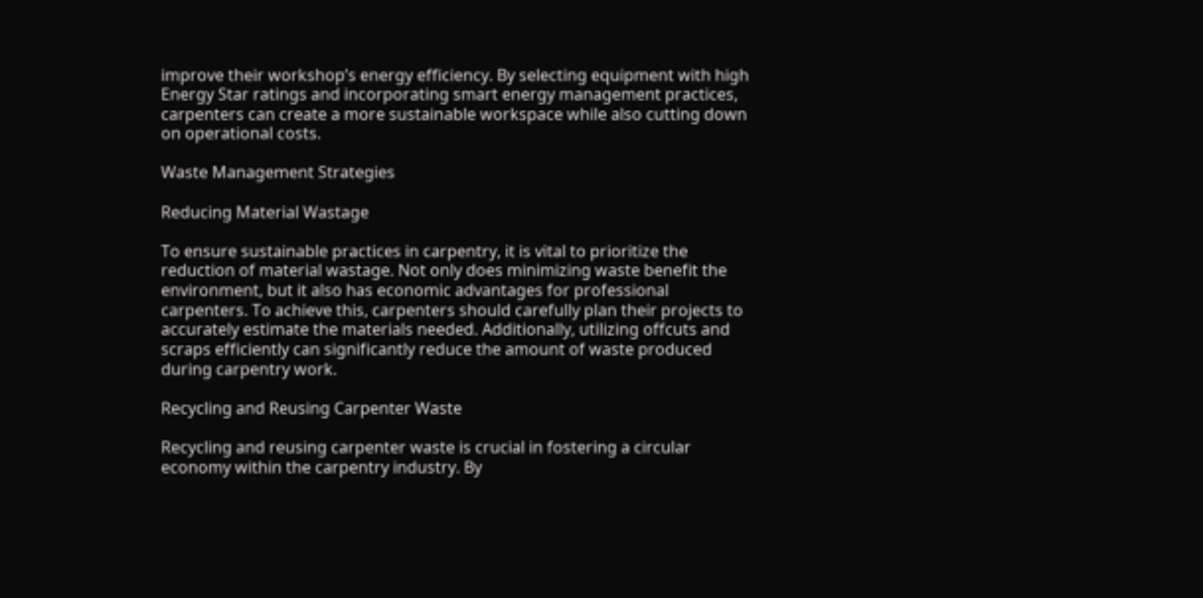improve their workshop’s energy efficiency. By selecting equipment with high Energy Star ratings and incorporating smart energy management practices, carpenters can create a more sustainable workspace while also cutting down on operational costs.

Waste Management Strategies

Reducing Material Wastage

To ensure sustainable practices in carpentry, it is vital to prioritize the reduction of material wastage. Not only does minimizing waste benefit the environment, but it also has economic advantages for professional carpenters. To achieve this, carpenters should carefully plan their projects to accurately estimate the materials needed. Additionally, utilizing offcuts and scraps efficiently can significantly reduce the amount of waste produced during carpentry work.

Recycling and Reusing Carpenter Waste

Recycling and reusing carpenter waste is crucial in fostering a circular economy within the carpentry industry. By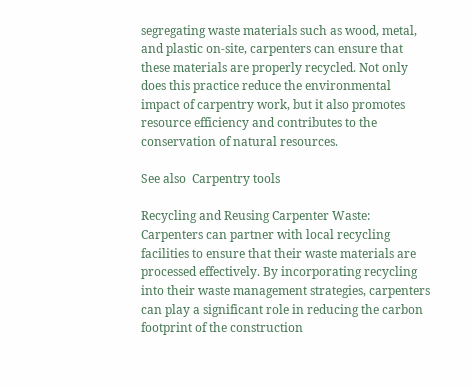segregating waste materials such as wood, metal, and plastic on-site, carpenters can ensure that these materials are properly recycled. Not only does this practice reduce the environmental impact of carpentry work, but it also promotes resource efficiency and contributes to the conservation of natural resources.

See also  Carpentry tools

Recycling and Reusing Carpenter Waste: Carpenters can partner with local recycling facilities to ensure that their waste materials are processed effectively. By incorporating recycling into their waste management strategies, carpenters can play a significant role in reducing the carbon footprint of the construction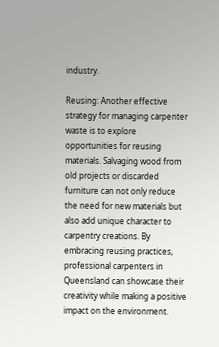industry.

Reusing: Another effective strategy for managing carpenter waste is to explore opportunities for reusing materials. Salvaging wood from old projects or discarded furniture can not only reduce the need for new materials but also add unique character to carpentry creations. By embracing reusing practices, professional carpenters in Queensland can showcase their creativity while making a positive impact on the environment.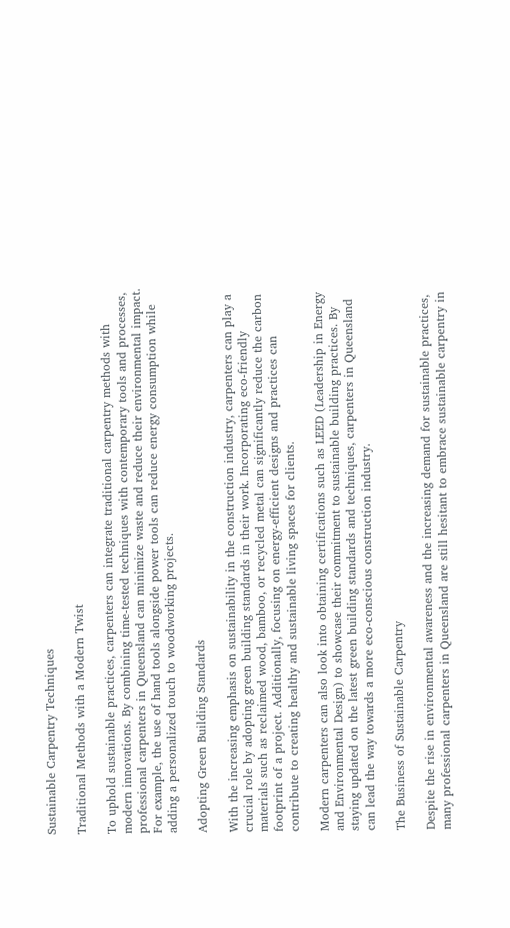Sustainable Carpentry Techniques

Traditional Methods with a Modern Twist

To uphold sustainable practices, carpenters can integrate traditional carpentry methods with modern innovations. By combining time-tested techniques with contemporary tools and processes, professional carpenters in Queensland can minimize waste and reduce their environmental impact. For example, the use of hand tools alongside power tools can reduce energy consumption while adding a personalized touch to woodworking projects.

Adopting Green Building Standards

With the increasing emphasis on sustainability in the construction industry, carpenters can play a crucial role by adopting green building standards in their work. Incorporating eco-friendly materials such as reclaimed wood, bamboo, or recycled metal can significantly reduce the carbon footprint of a project. Additionally, focusing on energy-efficient designs and practices can contribute to creating healthy and sustainable living spaces for clients.

Modern carpenters can also look into obtaining certifications such as LEED (Leadership in Energy and Environmental Design) to showcase their commitment to sustainable building practices. By staying updated on the latest green building standards and techniques, carpenters in Queensland can lead the way towards a more eco-conscious construction industry.

The Business of Sustainable Carpentry

Despite the rise in environmental awareness and the increasing demand for sustainable practices, many professional carpenters in Queensland are still hesitant to embrace sustainable carpentry in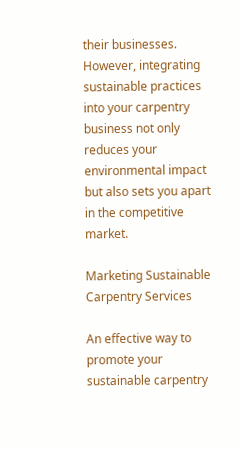their businesses. However, integrating sustainable practices into your carpentry business not only reduces your environmental impact but also sets you apart in the competitive market.

Marketing Sustainable Carpentry Services

An effective way to promote your sustainable carpentry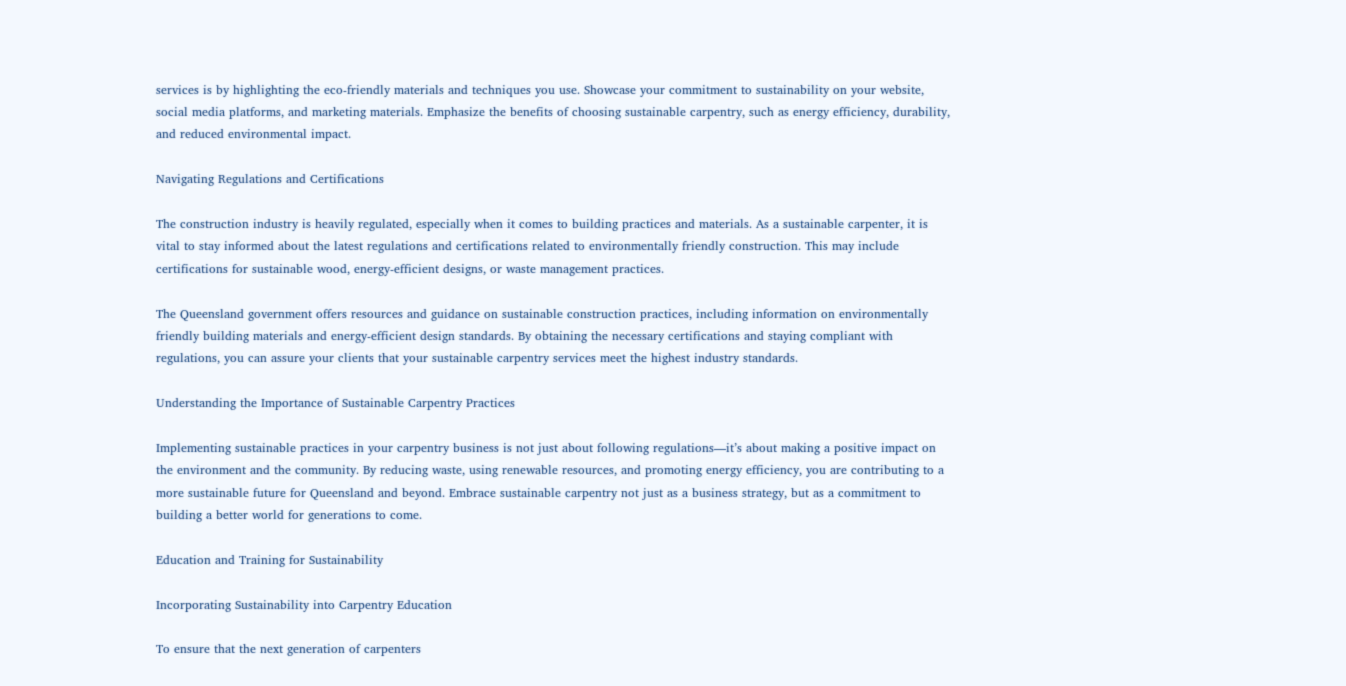services is by highlighting the eco-friendly materials and techniques you use. Showcase your commitment to sustainability on your website, social media platforms, and marketing materials. Emphasize the benefits of choosing sustainable carpentry, such as energy efficiency, durability, and reduced environmental impact.

Navigating Regulations and Certifications

The construction industry is heavily regulated, especially when it comes to building practices and materials. As a sustainable carpenter, it is vital to stay informed about the latest regulations and certifications related to environmentally friendly construction. This may include certifications for sustainable wood, energy-efficient designs, or waste management practices.

The Queensland government offers resources and guidance on sustainable construction practices, including information on environmentally friendly building materials and energy-efficient design standards. By obtaining the necessary certifications and staying compliant with regulations, you can assure your clients that your sustainable carpentry services meet the highest industry standards.

Understanding the Importance of Sustainable Carpentry Practices

Implementing sustainable practices in your carpentry business is not just about following regulations—it’s about making a positive impact on the environment and the community. By reducing waste, using renewable resources, and promoting energy efficiency, you are contributing to a more sustainable future for Queensland and beyond. Embrace sustainable carpentry not just as a business strategy, but as a commitment to building a better world for generations to come.

Education and Training for Sustainability

Incorporating Sustainability into Carpentry Education

To ensure that the next generation of carpenters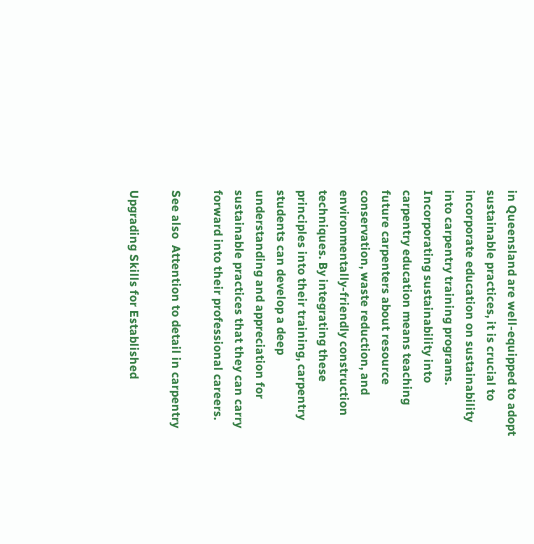in Queensland are well-equipped to adopt sustainable practices, it is crucial to incorporate education on sustainability into carpentry training programs. Incorporating sustainability into carpentry education means teaching future carpenters about resource conservation, waste reduction, and environmentally-friendly construction techniques. By integrating these principles into their training, carpentry students can develop a deep understanding and appreciation for sustainable practices that they can carry forward into their professional careers.

See also  Attention to detail in carpentry

Upgrading Skills for Established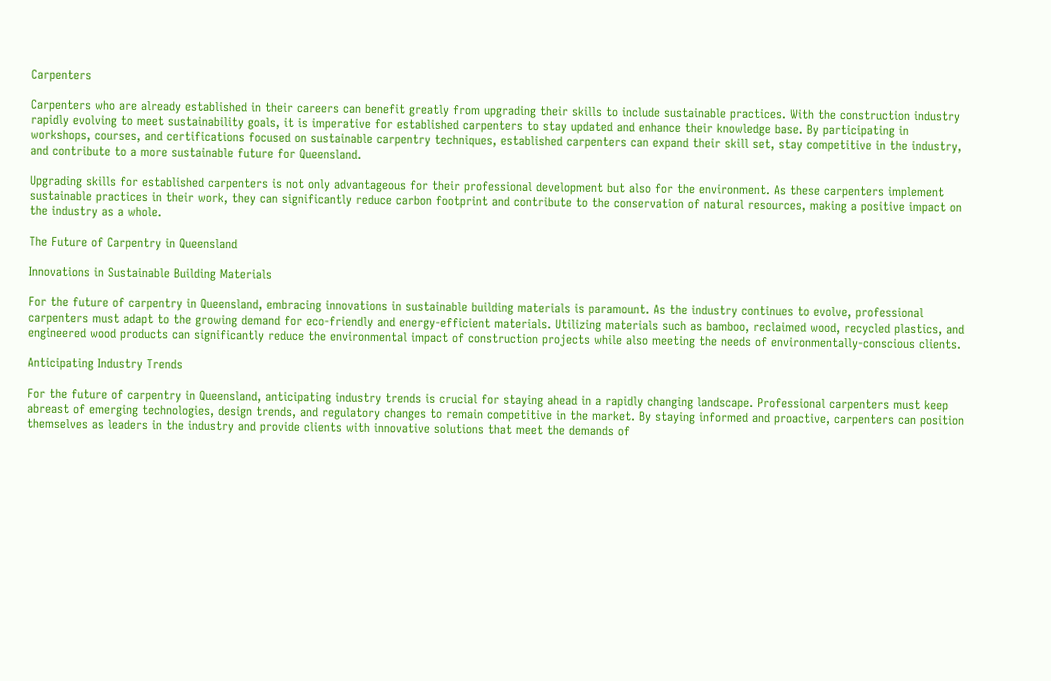Carpenters

Carpenters who are already established in their careers can benefit greatly from upgrading their skills to include sustainable practices. With the construction industry rapidly evolving to meet sustainability goals, it is imperative for established carpenters to stay updated and enhance their knowledge base. By participating in workshops, courses, and certifications focused on sustainable carpentry techniques, established carpenters can expand their skill set, stay competitive in the industry, and contribute to a more sustainable future for Queensland.

Upgrading skills for established carpenters is not only advantageous for their professional development but also for the environment. As these carpenters implement sustainable practices in their work, they can significantly reduce carbon footprint and contribute to the conservation of natural resources, making a positive impact on the industry as a whole.

The Future of Carpentry in Queensland

Innovations in Sustainable Building Materials

For the future of carpentry in Queensland, embracing innovations in sustainable building materials is paramount. As the industry continues to evolve, professional carpenters must adapt to the growing demand for eco-friendly and energy-efficient materials. Utilizing materials such as bamboo, reclaimed wood, recycled plastics, and engineered wood products can significantly reduce the environmental impact of construction projects while also meeting the needs of environmentally-conscious clients.

Anticipating Industry Trends

For the future of carpentry in Queensland, anticipating industry trends is crucial for staying ahead in a rapidly changing landscape. Professional carpenters must keep abreast of emerging technologies, design trends, and regulatory changes to remain competitive in the market. By staying informed and proactive, carpenters can position themselves as leaders in the industry and provide clients with innovative solutions that meet the demands of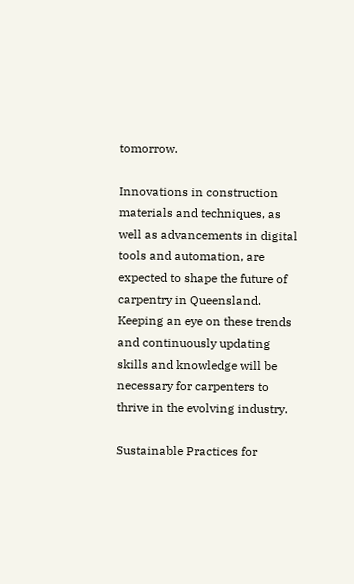tomorrow.

Innovations in construction materials and techniques, as well as advancements in digital tools and automation, are expected to shape the future of carpentry in Queensland. Keeping an eye on these trends and continuously updating skills and knowledge will be necessary for carpenters to thrive in the evolving industry.

Sustainable Practices for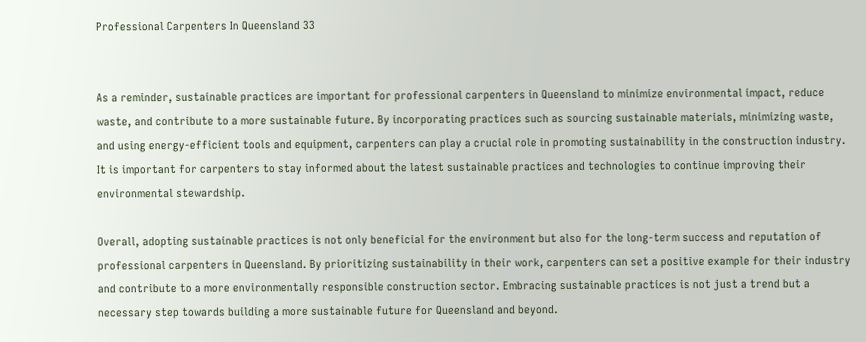Professional Carpenters In Queensland 33


As a reminder, sustainable practices are important for professional carpenters in Queensland to minimize environmental impact, reduce waste, and contribute to a more sustainable future. By incorporating practices such as sourcing sustainable materials, minimizing waste, and using energy-efficient tools and equipment, carpenters can play a crucial role in promoting sustainability in the construction industry. It is important for carpenters to stay informed about the latest sustainable practices and technologies to continue improving their environmental stewardship.

Overall, adopting sustainable practices is not only beneficial for the environment but also for the long-term success and reputation of professional carpenters in Queensland. By prioritizing sustainability in their work, carpenters can set a positive example for their industry and contribute to a more environmentally responsible construction sector. Embracing sustainable practices is not just a trend but a necessary step towards building a more sustainable future for Queensland and beyond.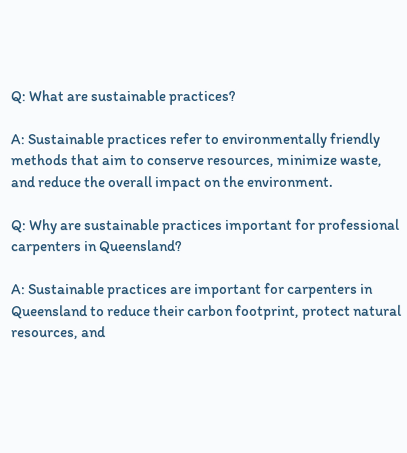Q: What are sustainable practices?

A: Sustainable practices refer to environmentally friendly methods that aim to conserve resources, minimize waste, and reduce the overall impact on the environment.

Q: Why are sustainable practices important for professional carpenters in Queensland?

A: Sustainable practices are important for carpenters in Queensland to reduce their carbon footprint, protect natural resources, and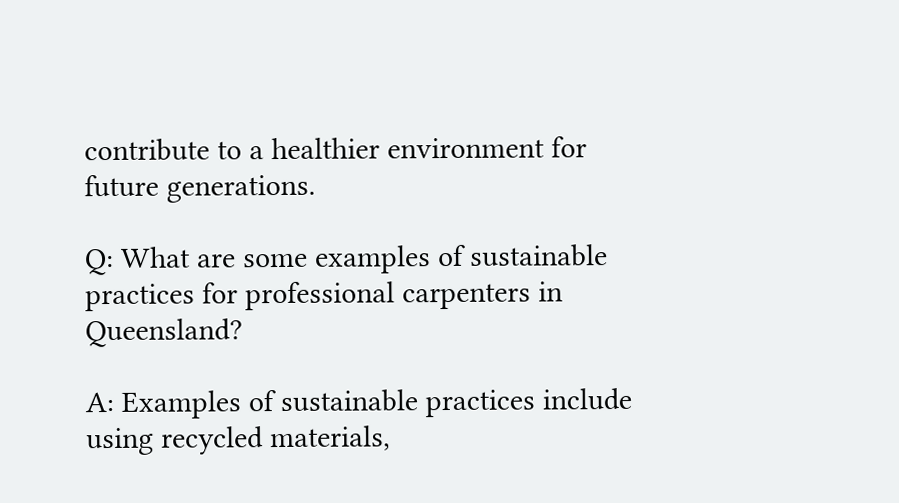contribute to a healthier environment for future generations.

Q: What are some examples of sustainable practices for professional carpenters in Queensland?

A: Examples of sustainable practices include using recycled materials,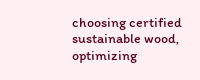choosing certified sustainable wood, optimizing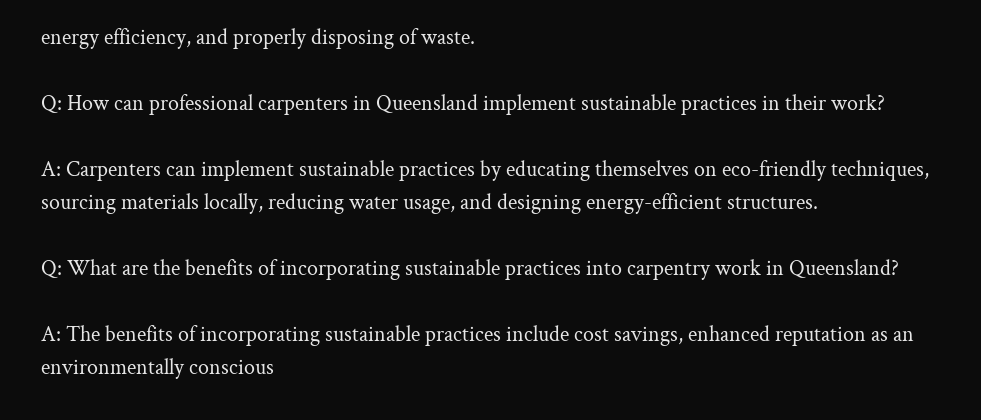energy efficiency, and properly disposing of waste.

Q: How can professional carpenters in Queensland implement sustainable practices in their work?

A: Carpenters can implement sustainable practices by educating themselves on eco-friendly techniques, sourcing materials locally, reducing water usage, and designing energy-efficient structures.

Q: What are the benefits of incorporating sustainable practices into carpentry work in Queensland?

A: The benefits of incorporating sustainable practices include cost savings, enhanced reputation as an environmentally conscious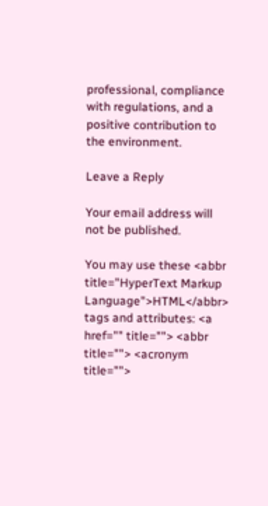professional, compliance with regulations, and a positive contribution to the environment.

Leave a Reply

Your email address will not be published.

You may use these <abbr title="HyperText Markup Language">HTML</abbr> tags and attributes: <a href="" title=""> <abbr title=""> <acronym title="">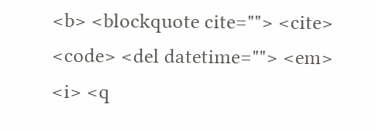<b> <blockquote cite=""> <cite> <code> <del datetime=""> <em> <i> <q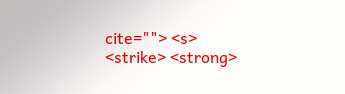cite=""> <s> <strike> <strong>